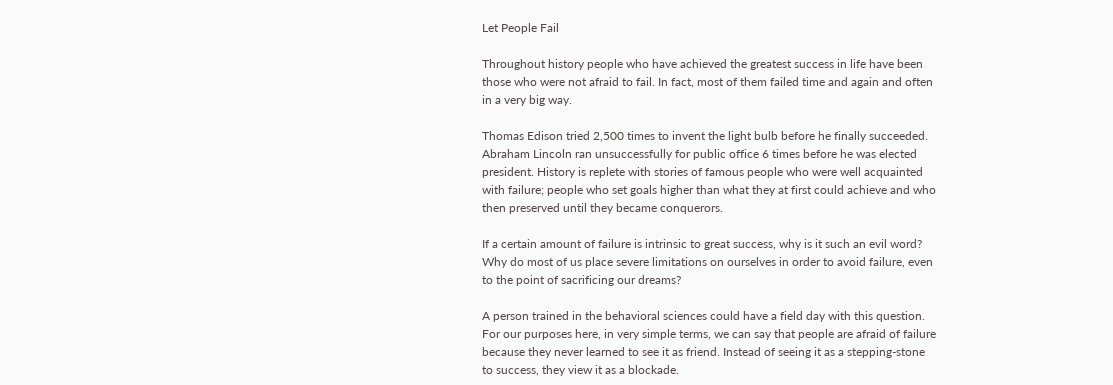Let People Fail

Throughout history people who have achieved the greatest success in life have been those who were not afraid to fail. In fact, most of them failed time and again and often in a very big way.

Thomas Edison tried 2,500 times to invent the light bulb before he finally succeeded. Abraham Lincoln ran unsuccessfully for public office 6 times before he was elected president. History is replete with stories of famous people who were well acquainted with failure; people who set goals higher than what they at first could achieve and who then preserved until they became conquerors.

If a certain amount of failure is intrinsic to great success, why is it such an evil word? Why do most of us place severe limitations on ourselves in order to avoid failure, even to the point of sacrificing our dreams?

A person trained in the behavioral sciences could have a field day with this question. For our purposes here, in very simple terms, we can say that people are afraid of failure because they never learned to see it as friend. Instead of seeing it as a stepping-stone to success, they view it as a blockade.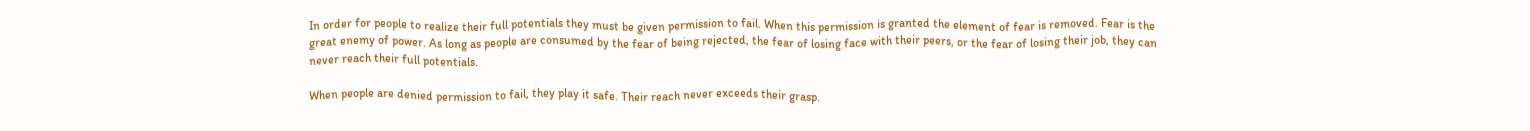In order for people to realize their full potentials they must be given permission to fail. When this permission is granted the element of fear is removed. Fear is the great enemy of power. As long as people are consumed by the fear of being rejected, the fear of losing face with their peers, or the fear of losing their job, they can never reach their full potentials.

When people are denied permission to fail, they play it safe. Their reach never exceeds their grasp.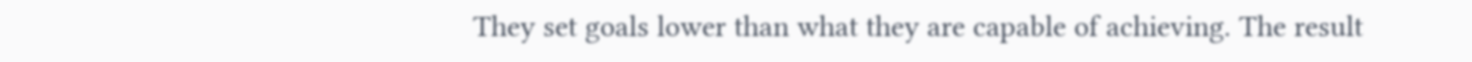They set goals lower than what they are capable of achieving. The result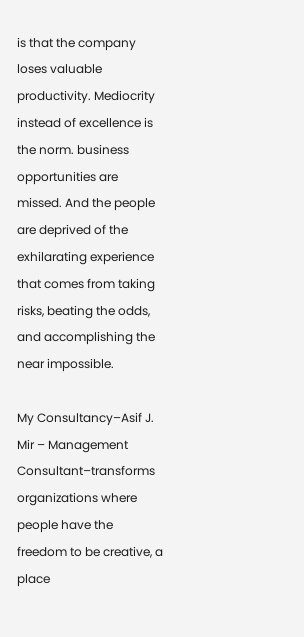is that the company loses valuable productivity. Mediocrity instead of excellence is the norm. business opportunities are missed. And the people are deprived of the exhilarating experience that comes from taking risks, beating the odds, and accomplishing the near impossible.

My Consultancy–Asif J. Mir – Management Consultant–transforms organizations where people have the freedom to be creative, a place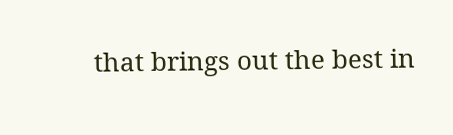that brings out the best in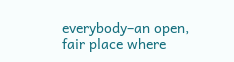everybody–an open, fair place where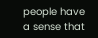people have a sense that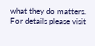what they do matters. For details please visit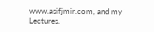www.asifjmir.com, and my Lectures.